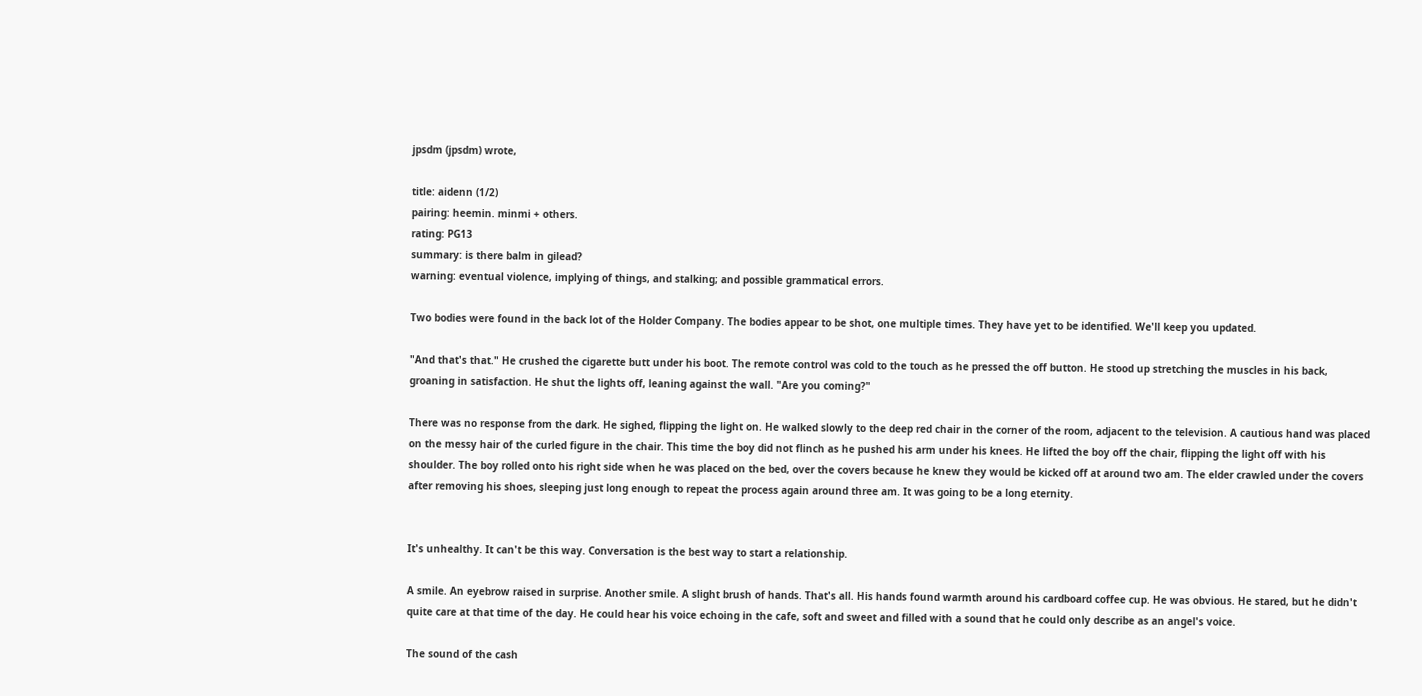jpsdm (jpsdm) wrote,

title: aidenn (1/2)
pairing: heemin. minmi + others.
rating: PG13
summary: is there balm in gilead?
warning: eventual violence, implying of things, and stalking; and possible grammatical errors.

Two bodies were found in the back lot of the Holder Company. The bodies appear to be shot, one multiple times. They have yet to be identified. We'll keep you updated.

"And that's that." He crushed the cigarette butt under his boot. The remote control was cold to the touch as he pressed the off button. He stood up stretching the muscles in his back, groaning in satisfaction. He shut the lights off, leaning against the wall. "Are you coming?"

There was no response from the dark. He sighed, flipping the light on. He walked slowly to the deep red chair in the corner of the room, adjacent to the television. A cautious hand was placed on the messy hair of the curled figure in the chair. This time the boy did not flinch as he pushed his arm under his knees. He lifted the boy off the chair, flipping the light off with his shoulder. The boy rolled onto his right side when he was placed on the bed, over the covers because he knew they would be kicked off at around two am. The elder crawled under the covers after removing his shoes, sleeping just long enough to repeat the process again around three am. It was going to be a long eternity.


It's unhealthy. It can't be this way. Conversation is the best way to start a relationship.

A smile. An eyebrow raised in surprise. Another smile. A slight brush of hands. That's all. His hands found warmth around his cardboard coffee cup. He was obvious. He stared, but he didn't quite care at that time of the day. He could hear his voice echoing in the cafe, soft and sweet and filled with a sound that he could only describe as an angel's voice.

The sound of the cash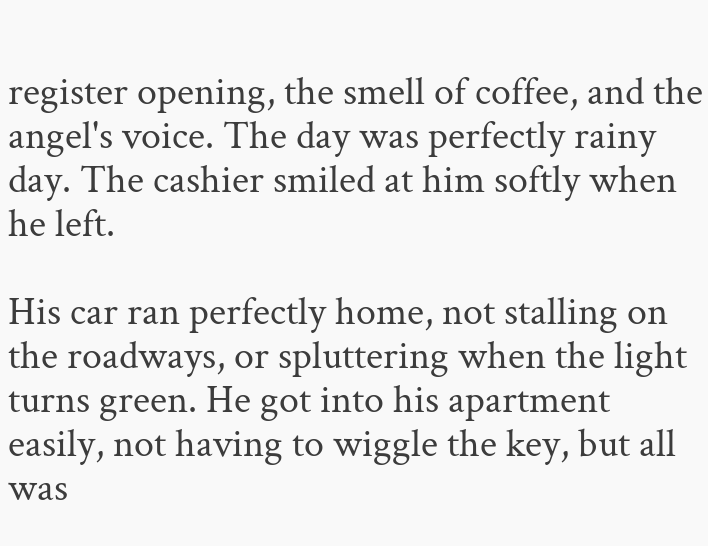register opening, the smell of coffee, and the angel's voice. The day was perfectly rainy day. The cashier smiled at him softly when he left.

His car ran perfectly home, not stalling on the roadways, or spluttering when the light turns green. He got into his apartment easily, not having to wiggle the key, but all was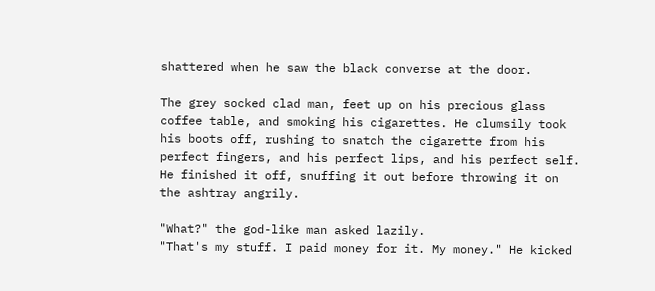shattered when he saw the black converse at the door.

The grey socked clad man, feet up on his precious glass coffee table, and smoking his cigarettes. He clumsily took his boots off, rushing to snatch the cigarette from his perfect fingers, and his perfect lips, and his perfect self. He finished it off, snuffing it out before throwing it on the ashtray angrily.

"What?" the god-like man asked lazily.
"That's my stuff. I paid money for it. My money." He kicked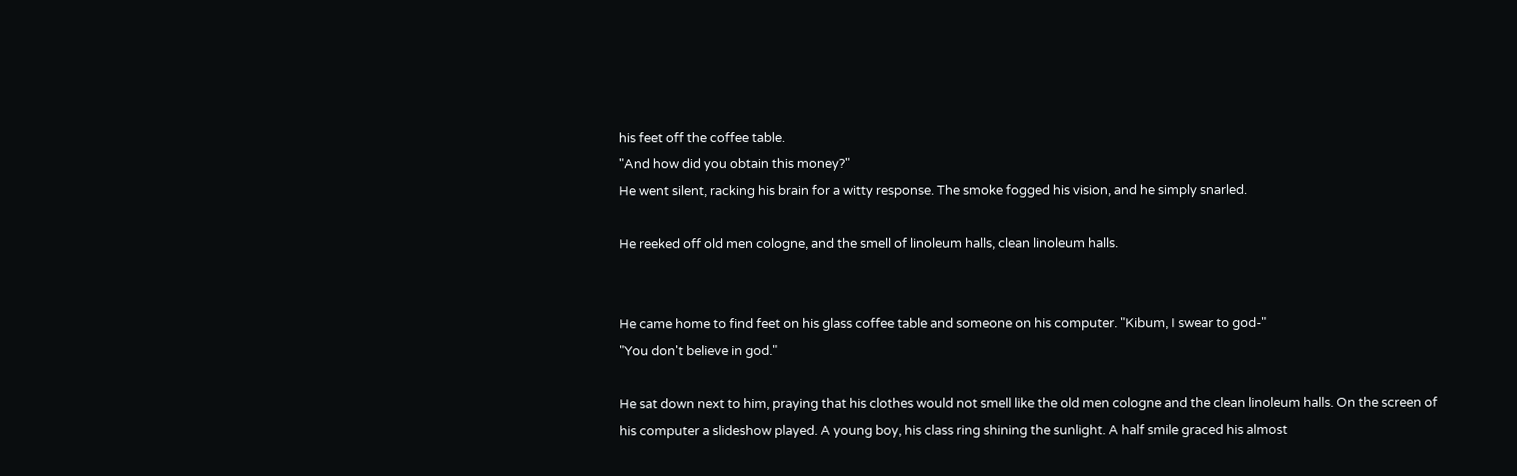his feet off the coffee table.
"And how did you obtain this money?"
He went silent, racking his brain for a witty response. The smoke fogged his vision, and he simply snarled.

He reeked off old men cologne, and the smell of linoleum halls, clean linoleum halls.


He came home to find feet on his glass coffee table and someone on his computer. "Kibum, I swear to god-"
"You don't believe in god."

He sat down next to him, praying that his clothes would not smell like the old men cologne and the clean linoleum halls. On the screen of his computer a slideshow played. A young boy, his class ring shining the sunlight. A half smile graced his almost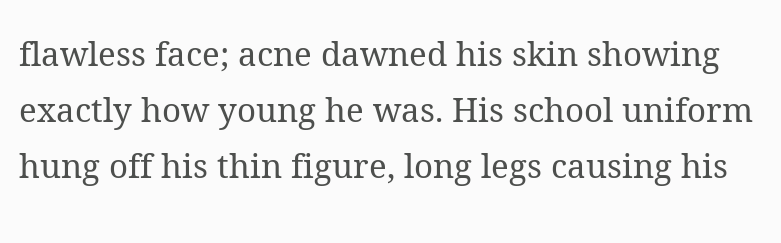flawless face; acne dawned his skin showing exactly how young he was. His school uniform hung off his thin figure, long legs causing his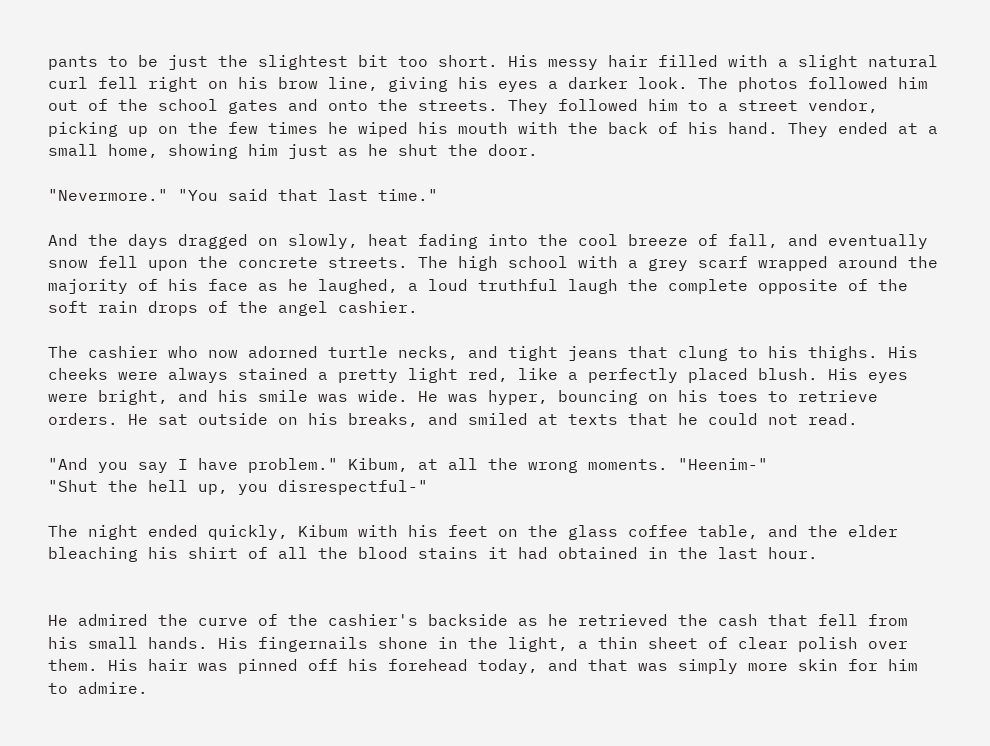pants to be just the slightest bit too short. His messy hair filled with a slight natural curl fell right on his brow line, giving his eyes a darker look. The photos followed him out of the school gates and onto the streets. They followed him to a street vendor, picking up on the few times he wiped his mouth with the back of his hand. They ended at a small home, showing him just as he shut the door.

"Nevermore." "You said that last time."

And the days dragged on slowly, heat fading into the cool breeze of fall, and eventually snow fell upon the concrete streets. The high school with a grey scarf wrapped around the majority of his face as he laughed, a loud truthful laugh the complete opposite of the soft rain drops of the angel cashier.

The cashier who now adorned turtle necks, and tight jeans that clung to his thighs. His cheeks were always stained a pretty light red, like a perfectly placed blush. His eyes were bright, and his smile was wide. He was hyper, bouncing on his toes to retrieve orders. He sat outside on his breaks, and smiled at texts that he could not read.

"And you say I have problem." Kibum, at all the wrong moments. "Heenim-"
"Shut the hell up, you disrespectful-"

The night ended quickly, Kibum with his feet on the glass coffee table, and the elder bleaching his shirt of all the blood stains it had obtained in the last hour.


He admired the curve of the cashier's backside as he retrieved the cash that fell from his small hands. His fingernails shone in the light, a thin sheet of clear polish over them. His hair was pinned off his forehead today, and that was simply more skin for him to admire.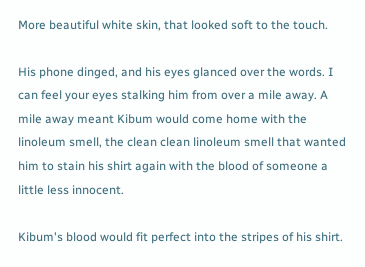More beautiful white skin, that looked soft to the touch.

His phone dinged, and his eyes glanced over the words. I can feel your eyes stalking him from over a mile away. A mile away meant Kibum would come home with the linoleum smell, the clean clean linoleum smell that wanted him to stain his shirt again with the blood of someone a little less innocent.

Kibum's blood would fit perfect into the stripes of his shirt.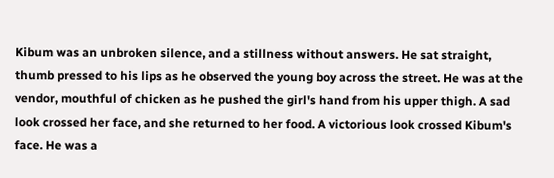Kibum was an unbroken silence, and a stillness without answers. He sat straight, thumb pressed to his lips as he observed the young boy across the street. He was at the vendor, mouthful of chicken as he pushed the girl's hand from his upper thigh. A sad look crossed her face, and she returned to her food. A victorious look crossed Kibum's face. He was a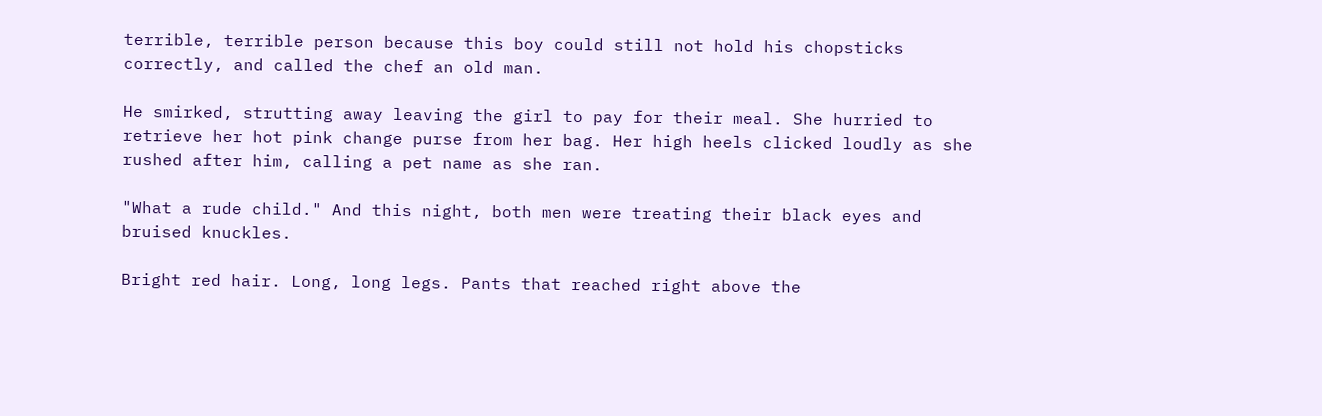terrible, terrible person because this boy could still not hold his chopsticks correctly, and called the chef an old man.

He smirked, strutting away leaving the girl to pay for their meal. She hurried to retrieve her hot pink change purse from her bag. Her high heels clicked loudly as she rushed after him, calling a pet name as she ran.

"What a rude child." And this night, both men were treating their black eyes and bruised knuckles.

Bright red hair. Long, long legs. Pants that reached right above the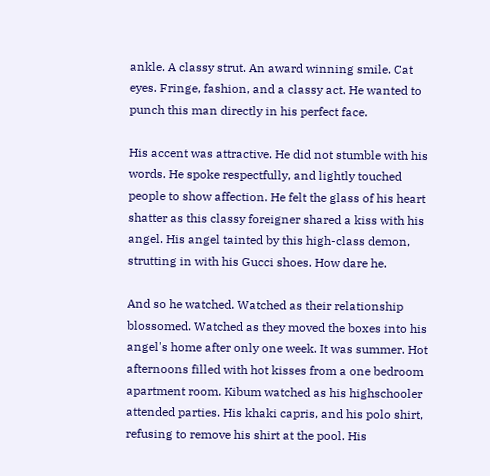ankle. A classy strut. An award winning smile. Cat eyes. Fringe, fashion, and a classy act. He wanted to punch this man directly in his perfect face.

His accent was attractive. He did not stumble with his words. He spoke respectfully, and lightly touched people to show affection. He felt the glass of his heart shatter as this classy foreigner shared a kiss with his angel. His angel tainted by this high-class demon, strutting in with his Gucci shoes. How dare he.

And so he watched. Watched as their relationship blossomed. Watched as they moved the boxes into his angel's home after only one week. It was summer. Hot afternoons filled with hot kisses from a one bedroom apartment room. Kibum watched as his highschooler attended parties. His khaki capris, and his polo shirt, refusing to remove his shirt at the pool. His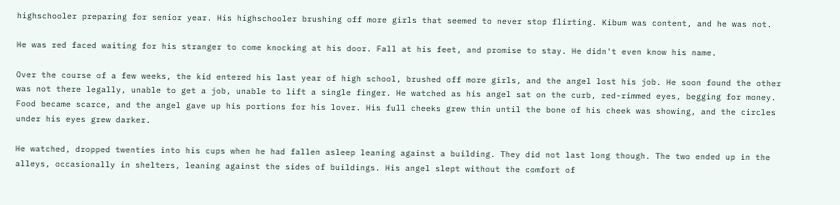highschooler preparing for senior year. His highschooler brushing off more girls that seemed to never stop flirting. Kibum was content, and he was not.

He was red faced waiting for his stranger to come knocking at his door. Fall at his feet, and promise to stay. He didn't even know his name.

Over the course of a few weeks, the kid entered his last year of high school, brushed off more girls, and the angel lost his job. He soon found the other was not there legally, unable to get a job, unable to lift a single finger. He watched as his angel sat on the curb, red-rimmed eyes, begging for money. Food became scarce, and the angel gave up his portions for his lover. His full cheeks grew thin until the bone of his cheek was showing, and the circles under his eyes grew darker.

He watched, dropped twenties into his cups when he had fallen asleep leaning against a building. They did not last long though. The two ended up in the alleys, occasionally in shelters, leaning against the sides of buildings. His angel slept without the comfort of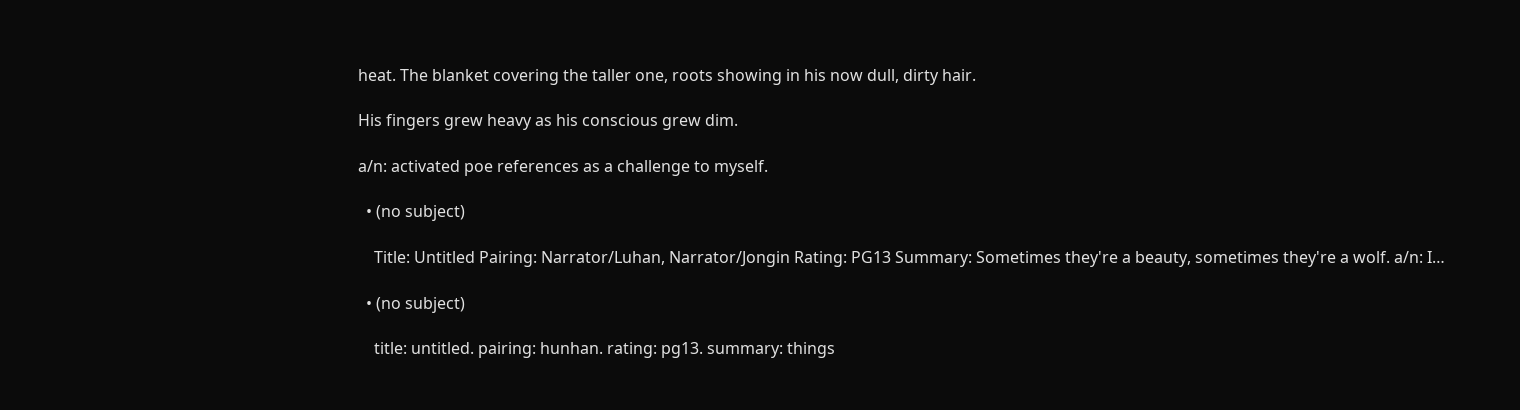heat. The blanket covering the taller one, roots showing in his now dull, dirty hair.

His fingers grew heavy as his conscious grew dim.

a/n: activated poe references as a challenge to myself.

  • (no subject)

    Title: Untitled Pairing: Narrator/Luhan, Narrator/Jongin Rating: PG13 Summary: Sometimes they're a beauty, sometimes they're a wolf. a/n: I…

  • (no subject)

    title: untitled. pairing: hunhan. rating: pg13. summary: things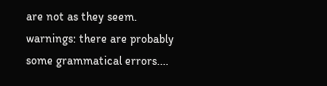are not as they seem. warnings: there are probably some grammatical errors.…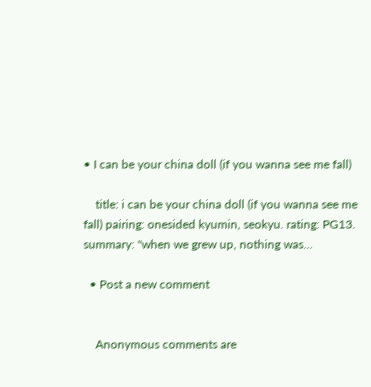• I can be your china doll (if you wanna see me fall)

    title: i can be your china doll (if you wanna see me fall) pairing: onesided kyumin, seokyu. rating: PG13. summary: "when we grew up, nothing was…

  • Post a new comment


    Anonymous comments are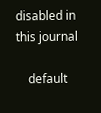disabled in this journal

    default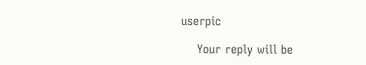userpic

    Your reply will be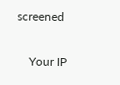screened

    Your IP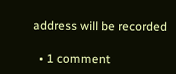address will be recorded

  • 1 comment